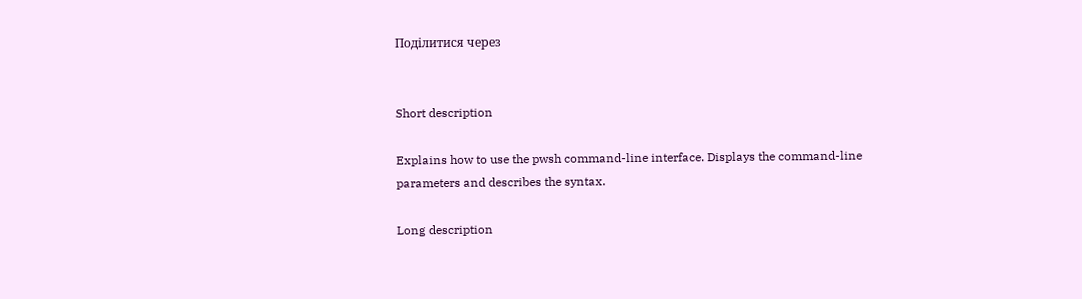Поділитися через


Short description

Explains how to use the pwsh command-line interface. Displays the command-line parameters and describes the syntax.

Long description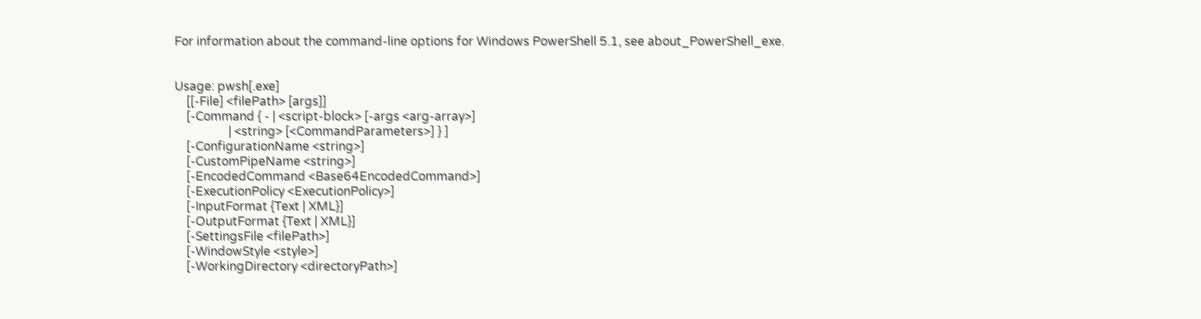For information about the command-line options for Windows PowerShell 5.1, see about_PowerShell_exe.


Usage: pwsh[.exe]
    [[-File] <filePath> [args]]
    [-Command { - | <script-block> [-args <arg-array>]
                  | <string> [<CommandParameters>] } ]
    [-ConfigurationName <string>]
    [-CustomPipeName <string>]
    [-EncodedCommand <Base64EncodedCommand>]
    [-ExecutionPolicy <ExecutionPolicy>]
    [-InputFormat {Text | XML}]
    [-OutputFormat {Text | XML}]
    [-SettingsFile <filePath>]
    [-WindowStyle <style>]
    [-WorkingDirectory <directoryPath>]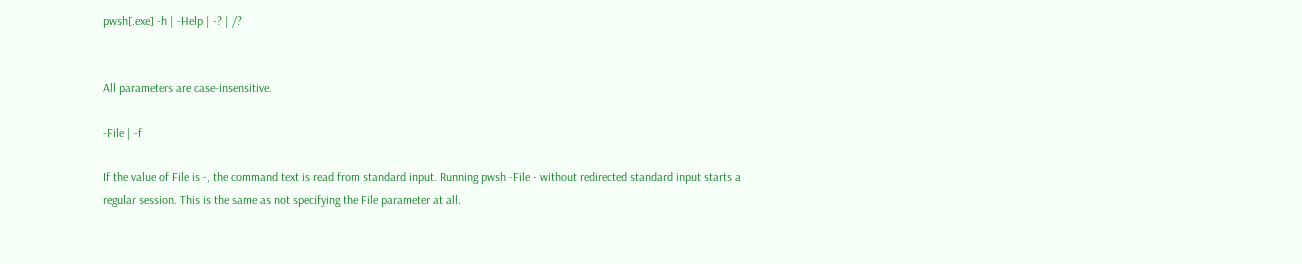pwsh[.exe] -h | -Help | -? | /?


All parameters are case-insensitive.

-File | -f

If the value of File is -, the command text is read from standard input. Running pwsh -File - without redirected standard input starts a regular session. This is the same as not specifying the File parameter at all.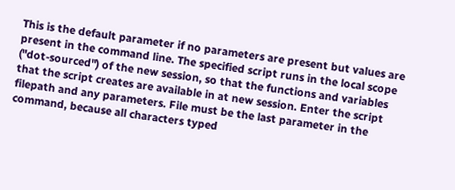This is the default parameter if no parameters are present but values are present in the command line. The specified script runs in the local scope ("dot-sourced") of the new session, so that the functions and variables that the script creates are available in at new session. Enter the script filepath and any parameters. File must be the last parameter in the command, because all characters typed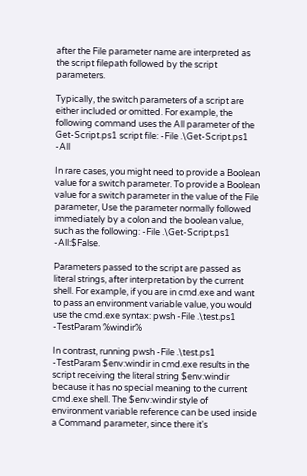after the File parameter name are interpreted as the script filepath followed by the script parameters.

Typically, the switch parameters of a script are either included or omitted. For example, the following command uses the All parameter of the Get-Script.ps1 script file: -File .\Get-Script.ps1 -All

In rare cases, you might need to provide a Boolean value for a switch parameter. To provide a Boolean value for a switch parameter in the value of the File parameter, Use the parameter normally followed immediately by a colon and the boolean value, such as the following: -File .\Get-Script.ps1 -All:$False.

Parameters passed to the script are passed as literal strings, after interpretation by the current shell. For example, if you are in cmd.exe and want to pass an environment variable value, you would use the cmd.exe syntax: pwsh -File .\test.ps1 -TestParam %windir%

In contrast, running pwsh -File .\test.ps1 -TestParam $env:windir in cmd.exe results in the script receiving the literal string $env:windir because it has no special meaning to the current cmd.exe shell. The $env:windir style of environment variable reference can be used inside a Command parameter, since there it's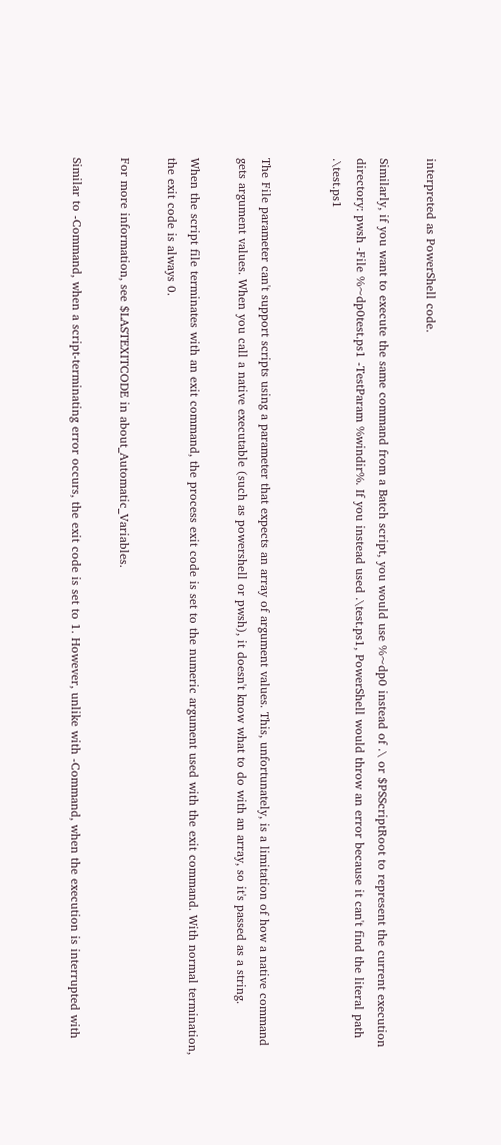interpreted as PowerShell code.

Similarly, if you want to execute the same command from a Batch script, you would use %~dp0 instead of .\ or $PSScriptRoot to represent the current execution directory: pwsh -File %~dp0test.ps1 -TestParam %windir%. If you instead used .\test.ps1, PowerShell would throw an error because it can't find the literal path .\test.ps1


The File parameter can't support scripts using a parameter that expects an array of argument values. This, unfortunately, is a limitation of how a native command gets argument values. When you call a native executable (such as powershell or pwsh), it doesn't know what to do with an array, so it's passed as a string.

When the script file terminates with an exit command, the process exit code is set to the numeric argument used with the exit command. With normal termination, the exit code is always 0.

For more information, see $LASTEXITCODE in about_Automatic_Variables.

Similar to -Command, when a script-terminating error occurs, the exit code is set to 1. However, unlike with -Command, when the execution is interrupted with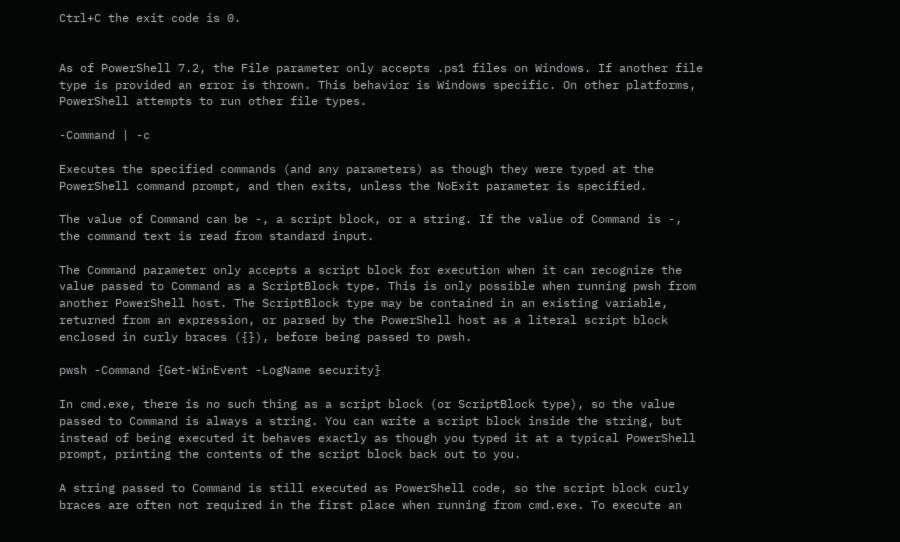Ctrl+C the exit code is 0.


As of PowerShell 7.2, the File parameter only accepts .ps1 files on Windows. If another file type is provided an error is thrown. This behavior is Windows specific. On other platforms, PowerShell attempts to run other file types.

-Command | -c

Executes the specified commands (and any parameters) as though they were typed at the PowerShell command prompt, and then exits, unless the NoExit parameter is specified.

The value of Command can be -, a script block, or a string. If the value of Command is -, the command text is read from standard input.

The Command parameter only accepts a script block for execution when it can recognize the value passed to Command as a ScriptBlock type. This is only possible when running pwsh from another PowerShell host. The ScriptBlock type may be contained in an existing variable, returned from an expression, or parsed by the PowerShell host as a literal script block enclosed in curly braces ({}), before being passed to pwsh.

pwsh -Command {Get-WinEvent -LogName security}

In cmd.exe, there is no such thing as a script block (or ScriptBlock type), so the value passed to Command is always a string. You can write a script block inside the string, but instead of being executed it behaves exactly as though you typed it at a typical PowerShell prompt, printing the contents of the script block back out to you.

A string passed to Command is still executed as PowerShell code, so the script block curly braces are often not required in the first place when running from cmd.exe. To execute an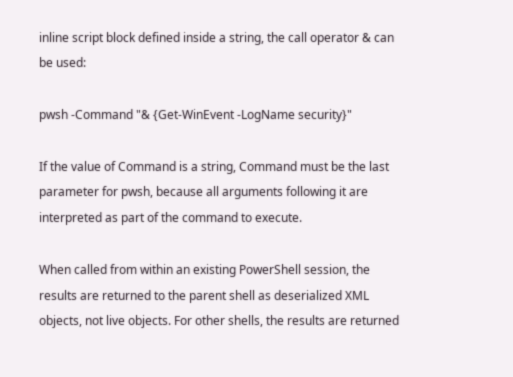inline script block defined inside a string, the call operator & can be used:

pwsh -Command "& {Get-WinEvent -LogName security}"

If the value of Command is a string, Command must be the last parameter for pwsh, because all arguments following it are interpreted as part of the command to execute.

When called from within an existing PowerShell session, the results are returned to the parent shell as deserialized XML objects, not live objects. For other shells, the results are returned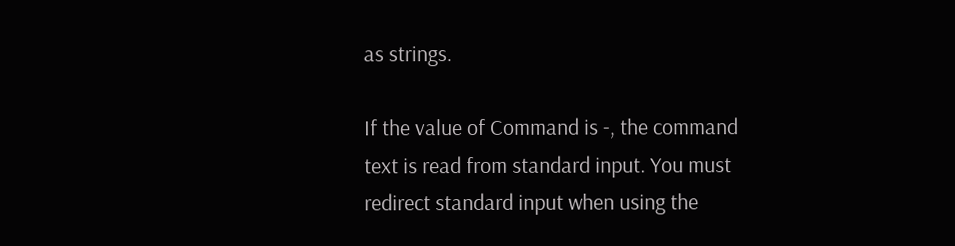as strings.

If the value of Command is -, the command text is read from standard input. You must redirect standard input when using the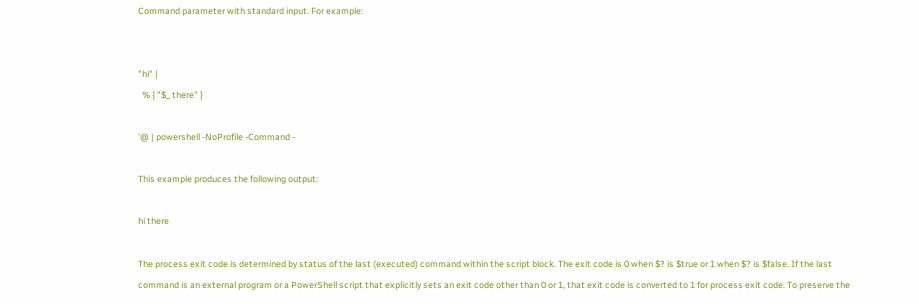Command parameter with standard input. For example:


"hi" |
  % { "$_ there" }

'@ | powershell -NoProfile -Command -

This example produces the following output:

hi there

The process exit code is determined by status of the last (executed) command within the script block. The exit code is 0 when $? is $true or 1 when $? is $false. If the last command is an external program or a PowerShell script that explicitly sets an exit code other than 0 or 1, that exit code is converted to 1 for process exit code. To preserve the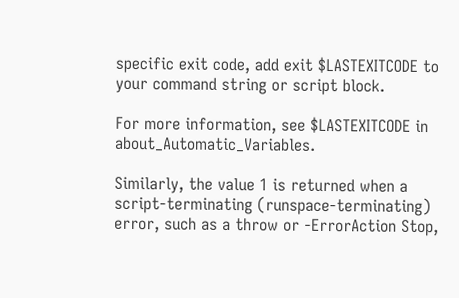specific exit code, add exit $LASTEXITCODE to your command string or script block.

For more information, see $LASTEXITCODE in about_Automatic_Variables.

Similarly, the value 1 is returned when a script-terminating (runspace-terminating) error, such as a throw or -ErrorAction Stop,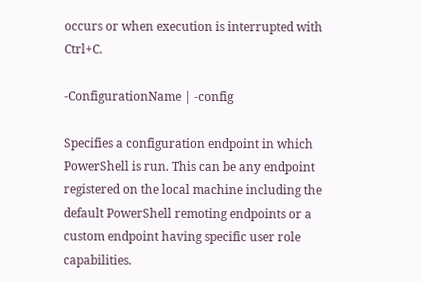occurs or when execution is interrupted with Ctrl+C.

-ConfigurationName | -config

Specifies a configuration endpoint in which PowerShell is run. This can be any endpoint registered on the local machine including the default PowerShell remoting endpoints or a custom endpoint having specific user role capabilities.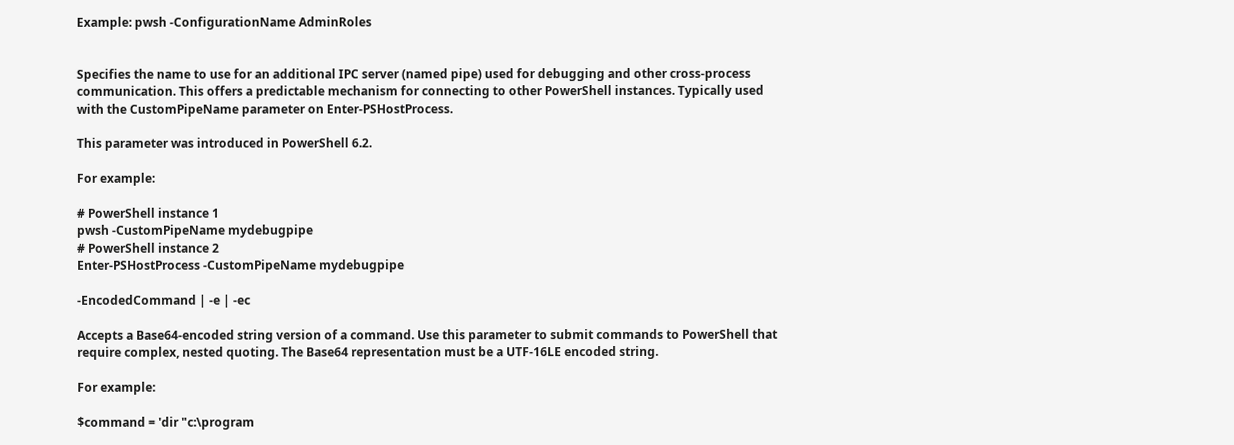Example: pwsh -ConfigurationName AdminRoles


Specifies the name to use for an additional IPC server (named pipe) used for debugging and other cross-process communication. This offers a predictable mechanism for connecting to other PowerShell instances. Typically used with the CustomPipeName parameter on Enter-PSHostProcess.

This parameter was introduced in PowerShell 6.2.

For example:

# PowerShell instance 1
pwsh -CustomPipeName mydebugpipe
# PowerShell instance 2
Enter-PSHostProcess -CustomPipeName mydebugpipe

-EncodedCommand | -e | -ec

Accepts a Base64-encoded string version of a command. Use this parameter to submit commands to PowerShell that require complex, nested quoting. The Base64 representation must be a UTF-16LE encoded string.

For example:

$command = 'dir "c:\program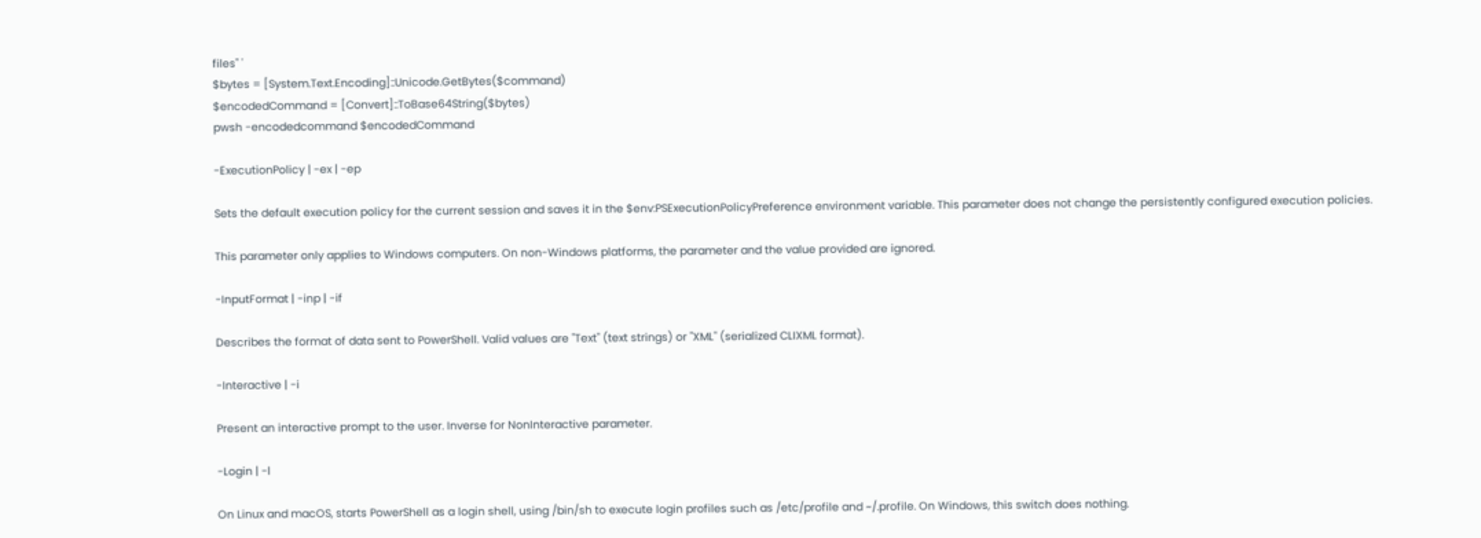files" '
$bytes = [System.Text.Encoding]::Unicode.GetBytes($command)
$encodedCommand = [Convert]::ToBase64String($bytes)
pwsh -encodedcommand $encodedCommand

-ExecutionPolicy | -ex | -ep

Sets the default execution policy for the current session and saves it in the $env:PSExecutionPolicyPreference environment variable. This parameter does not change the persistently configured execution policies.

This parameter only applies to Windows computers. On non-Windows platforms, the parameter and the value provided are ignored.

-InputFormat | -inp | -if

Describes the format of data sent to PowerShell. Valid values are "Text" (text strings) or "XML" (serialized CLIXML format).

-Interactive | -i

Present an interactive prompt to the user. Inverse for NonInteractive parameter.

-Login | -l

On Linux and macOS, starts PowerShell as a login shell, using /bin/sh to execute login profiles such as /etc/profile and ~/.profile. On Windows, this switch does nothing.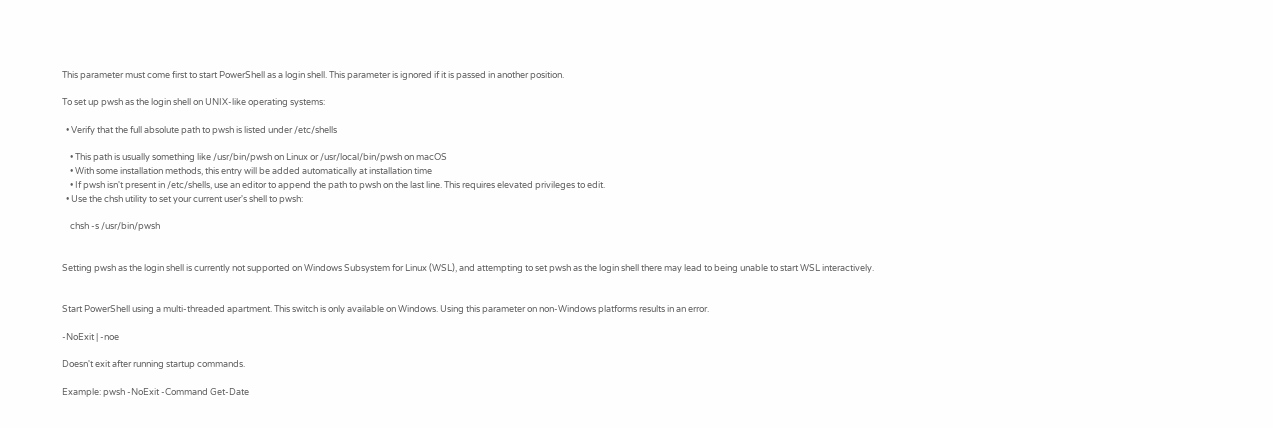This parameter must come first to start PowerShell as a login shell. This parameter is ignored if it is passed in another position.

To set up pwsh as the login shell on UNIX-like operating systems:

  • Verify that the full absolute path to pwsh is listed under /etc/shells

    • This path is usually something like /usr/bin/pwsh on Linux or /usr/local/bin/pwsh on macOS
    • With some installation methods, this entry will be added automatically at installation time
    • If pwsh isn't present in /etc/shells, use an editor to append the path to pwsh on the last line. This requires elevated privileges to edit.
  • Use the chsh utility to set your current user's shell to pwsh:

    chsh -s /usr/bin/pwsh


Setting pwsh as the login shell is currently not supported on Windows Subsystem for Linux (WSL), and attempting to set pwsh as the login shell there may lead to being unable to start WSL interactively.


Start PowerShell using a multi-threaded apartment. This switch is only available on Windows. Using this parameter on non-Windows platforms results in an error.

-NoExit | -noe

Doesn't exit after running startup commands.

Example: pwsh -NoExit -Command Get-Date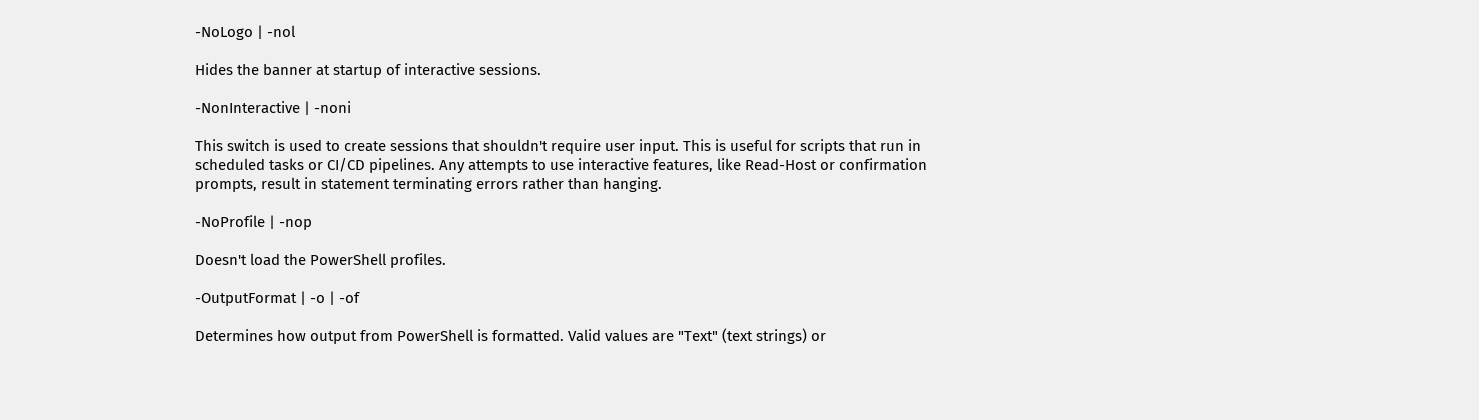-NoLogo | -nol

Hides the banner at startup of interactive sessions.

-NonInteractive | -noni

This switch is used to create sessions that shouldn't require user input. This is useful for scripts that run in scheduled tasks or CI/CD pipelines. Any attempts to use interactive features, like Read-Host or confirmation prompts, result in statement terminating errors rather than hanging.

-NoProfile | -nop

Doesn't load the PowerShell profiles.

-OutputFormat | -o | -of

Determines how output from PowerShell is formatted. Valid values are "Text" (text strings) or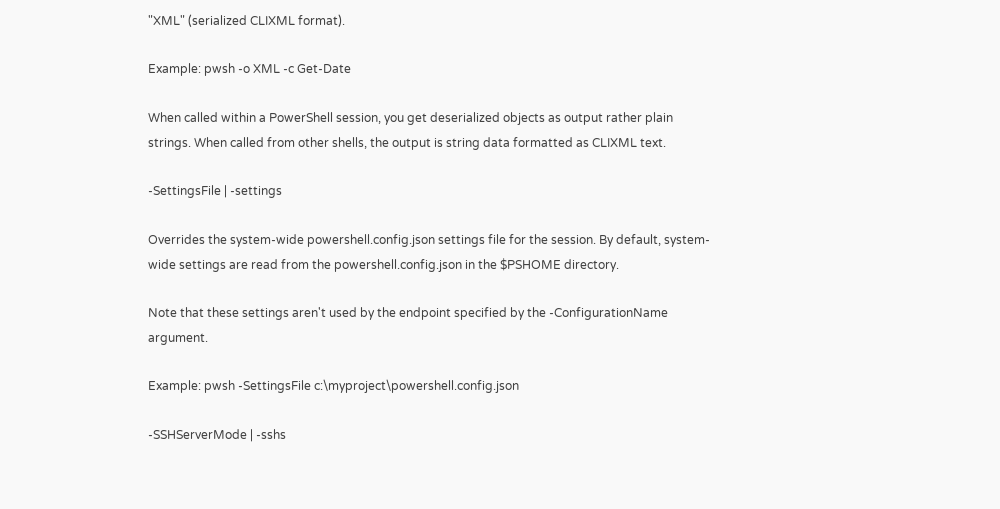"XML" (serialized CLIXML format).

Example: pwsh -o XML -c Get-Date

When called within a PowerShell session, you get deserialized objects as output rather plain strings. When called from other shells, the output is string data formatted as CLIXML text.

-SettingsFile | -settings

Overrides the system-wide powershell.config.json settings file for the session. By default, system-wide settings are read from the powershell.config.json in the $PSHOME directory.

Note that these settings aren't used by the endpoint specified by the -ConfigurationName argument.

Example: pwsh -SettingsFile c:\myproject\powershell.config.json

-SSHServerMode | -sshs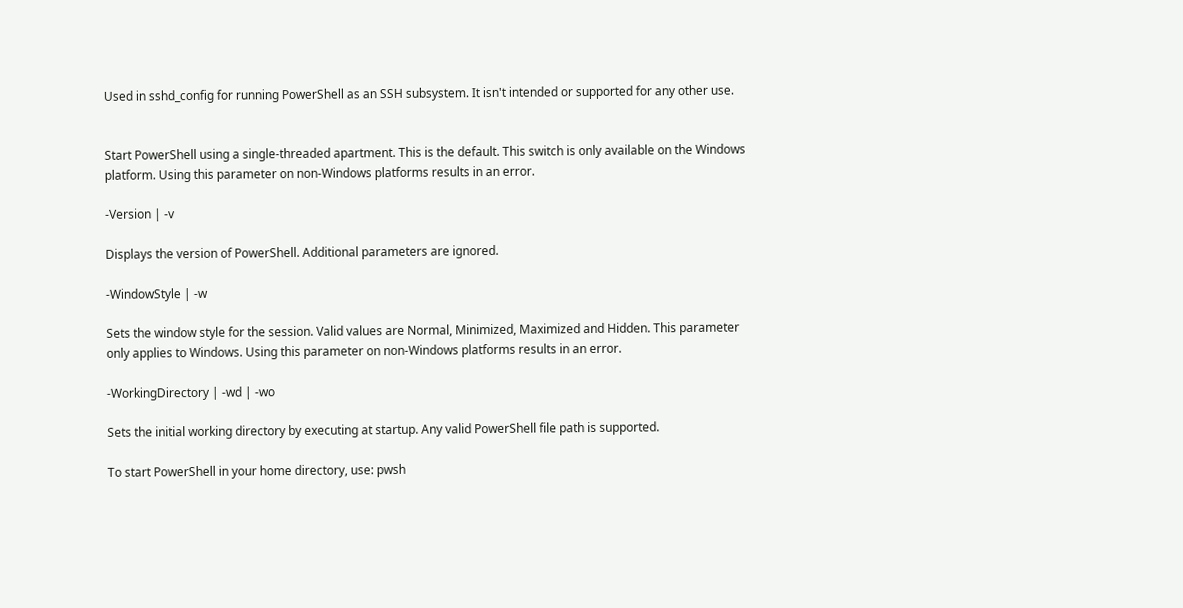Used in sshd_config for running PowerShell as an SSH subsystem. It isn't intended or supported for any other use.


Start PowerShell using a single-threaded apartment. This is the default. This switch is only available on the Windows platform. Using this parameter on non-Windows platforms results in an error.

-Version | -v

Displays the version of PowerShell. Additional parameters are ignored.

-WindowStyle | -w

Sets the window style for the session. Valid values are Normal, Minimized, Maximized and Hidden. This parameter only applies to Windows. Using this parameter on non-Windows platforms results in an error.

-WorkingDirectory | -wd | -wo

Sets the initial working directory by executing at startup. Any valid PowerShell file path is supported.

To start PowerShell in your home directory, use: pwsh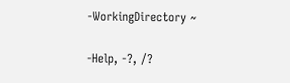-WorkingDirectory ~

-Help, -?, /?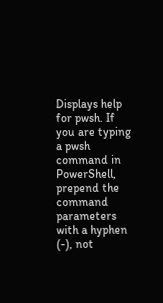Displays help for pwsh. If you are typing a pwsh command in PowerShell, prepend the command parameters with a hyphen (-), not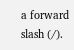a forward slash (/).